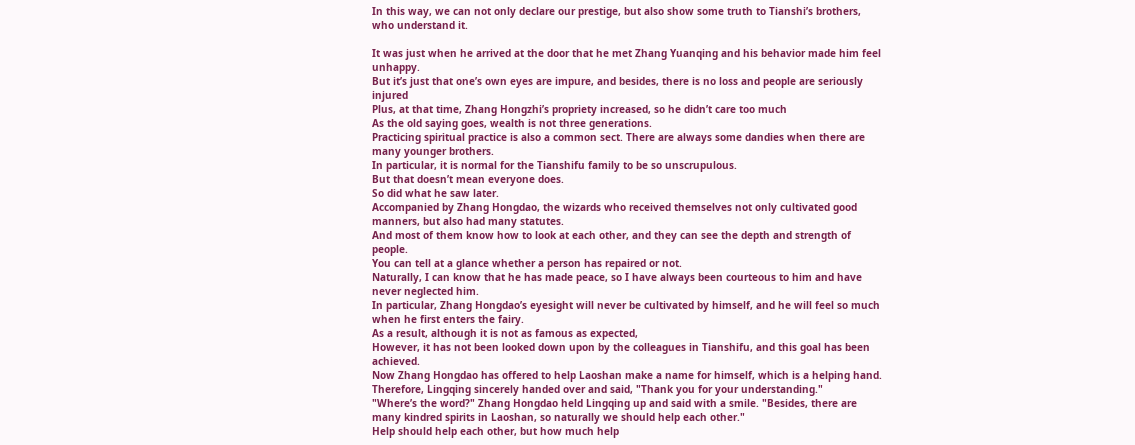In this way, we can not only declare our prestige, but also show some truth to Tianshi’s brothers, who understand it.

It was just when he arrived at the door that he met Zhang Yuanqing and his behavior made him feel unhappy.
But it’s just that one’s own eyes are impure, and besides, there is no loss and people are seriously injured
Plus, at that time, Zhang Hongzhi’s propriety increased, so he didn’t care too much
As the old saying goes, wealth is not three generations.
Practicing spiritual practice is also a common sect. There are always some dandies when there are many younger brothers.
In particular, it is normal for the Tianshifu family to be so unscrupulous.
But that doesn’t mean everyone does.
So did what he saw later.
Accompanied by Zhang Hongdao, the wizards who received themselves not only cultivated good manners, but also had many statutes.
And most of them know how to look at each other, and they can see the depth and strength of people.
You can tell at a glance whether a person has repaired or not.
Naturally, I can know that he has made peace, so I have always been courteous to him and have never neglected him.
In particular, Zhang Hongdao’s eyesight will never be cultivated by himself, and he will feel so much when he first enters the fairy.
As a result, although it is not as famous as expected,
However, it has not been looked down upon by the colleagues in Tianshifu, and this goal has been achieved.
Now Zhang Hongdao has offered to help Laoshan make a name for himself, which is a helping hand. Therefore, Lingqing sincerely handed over and said, "Thank you for your understanding."
"Where’s the word?" Zhang Hongdao held Lingqing up and said with a smile. "Besides, there are many kindred spirits in Laoshan, so naturally we should help each other."
Help should help each other, but how much help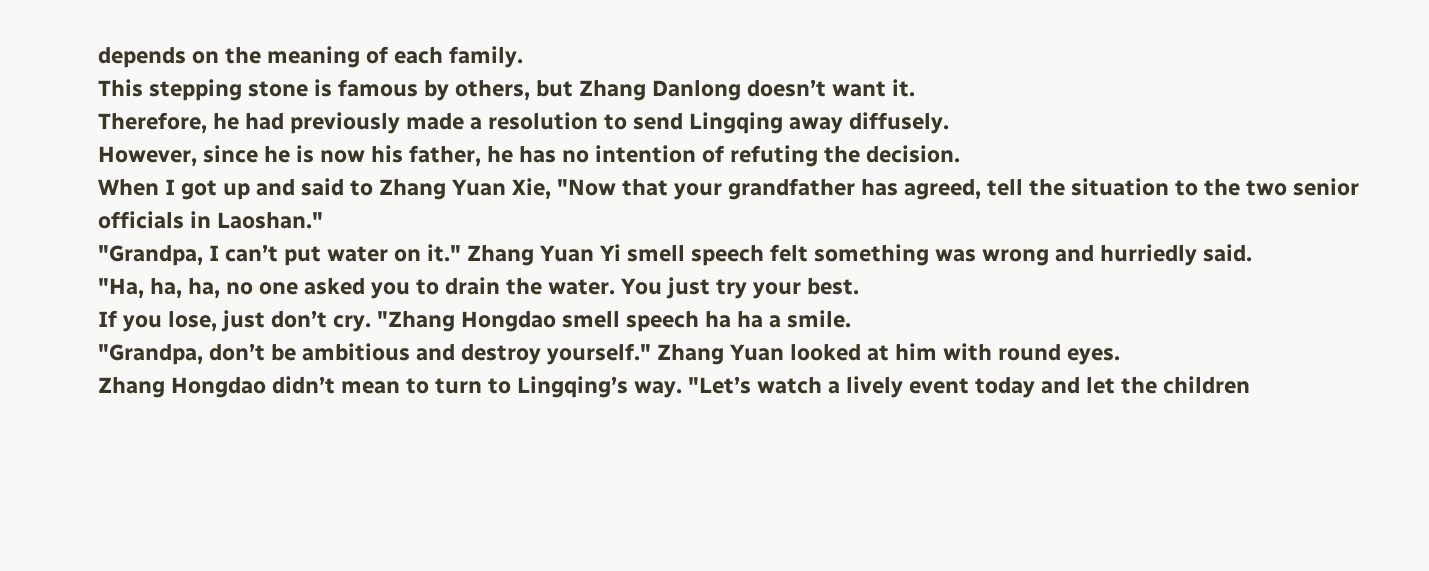depends on the meaning of each family.
This stepping stone is famous by others, but Zhang Danlong doesn’t want it.
Therefore, he had previously made a resolution to send Lingqing away diffusely.
However, since he is now his father, he has no intention of refuting the decision.
When I got up and said to Zhang Yuan Xie, "Now that your grandfather has agreed, tell the situation to the two senior officials in Laoshan."
"Grandpa, I can’t put water on it." Zhang Yuan Yi smell speech felt something was wrong and hurriedly said.
"Ha, ha, ha, no one asked you to drain the water. You just try your best.
If you lose, just don’t cry. "Zhang Hongdao smell speech ha ha a smile.
"Grandpa, don’t be ambitious and destroy yourself." Zhang Yuan looked at him with round eyes.
Zhang Hongdao didn’t mean to turn to Lingqing’s way. "Let’s watch a lively event today and let the children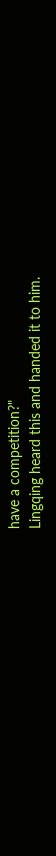have a competition?"
Lingqing heard this and handed it to him.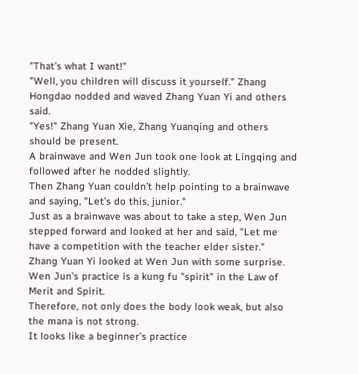"That’s what I want!"
"Well, you children will discuss it yourself." Zhang Hongdao nodded and waved Zhang Yuan Yi and others said.
"Yes!" Zhang Yuan Xie, Zhang Yuanqing and others should be present.
A brainwave and Wen Jun took one look at Lingqing and followed after he nodded slightly.
Then Zhang Yuan couldn’t help pointing to a brainwave and saying, "Let’s do this, junior."
Just as a brainwave was about to take a step, Wen Jun stepped forward and looked at her and said, "Let me have a competition with the teacher elder sister."
Zhang Yuan Yi looked at Wen Jun with some surprise.
Wen Jun’s practice is a kung fu "spirit" in the Law of Merit and Spirit.
Therefore, not only does the body look weak, but also the mana is not strong.
It looks like a beginner’s practice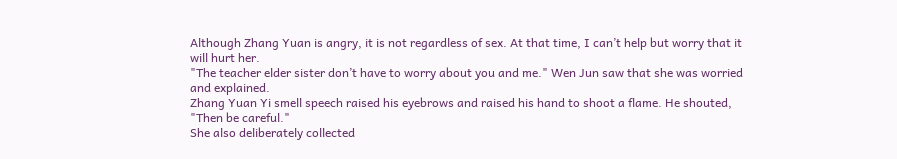Although Zhang Yuan is angry, it is not regardless of sex. At that time, I can’t help but worry that it will hurt her.
"The teacher elder sister don’t have to worry about you and me." Wen Jun saw that she was worried and explained.
Zhang Yuan Yi smell speech raised his eyebrows and raised his hand to shoot a flame. He shouted, "Then be careful."
She also deliberately collected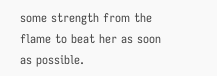some strength from the flame to beat her as soon as possible.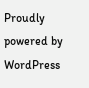Proudly powered by WordPress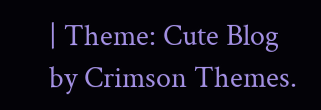| Theme: Cute Blog by Crimson Themes.